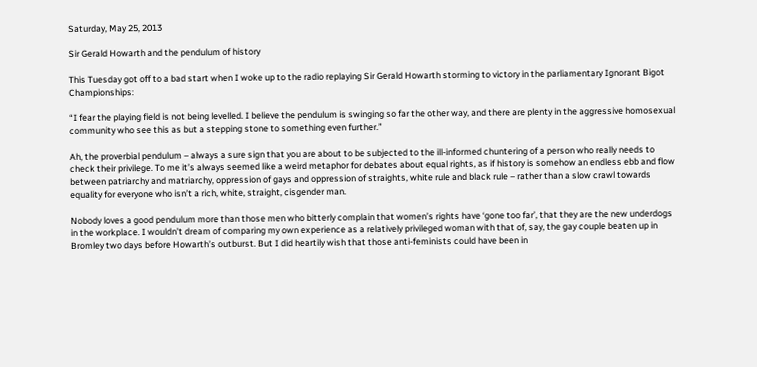Saturday, May 25, 2013

Sir Gerald Howarth and the pendulum of history

This Tuesday got off to a bad start when I woke up to the radio replaying Sir Gerald Howarth storming to victory in the parliamentary Ignorant Bigot Championships:

“I fear the playing field is not being levelled. I believe the pendulum is swinging so far the other way, and there are plenty in the aggressive homosexual community who see this as but a stepping stone to something even further.”

Ah, the proverbial pendulum – always a sure sign that you are about to be subjected to the ill-informed chuntering of a person who really needs to check their privilege. To me it’s always seemed like a weird metaphor for debates about equal rights, as if history is somehow an endless ebb and flow between patriarchy and matriarchy, oppression of gays and oppression of straights, white rule and black rule – rather than a slow crawl towards equality for everyone who isn’t a rich, white, straight, cisgender man.

Nobody loves a good pendulum more than those men who bitterly complain that women’s rights have ‘gone too far’, that they are the new underdogs in the workplace. I wouldn’t dream of comparing my own experience as a relatively privileged woman with that of, say, the gay couple beaten up in Bromley two days before Howarth’s outburst. But I did heartily wish that those anti-feminists could have been in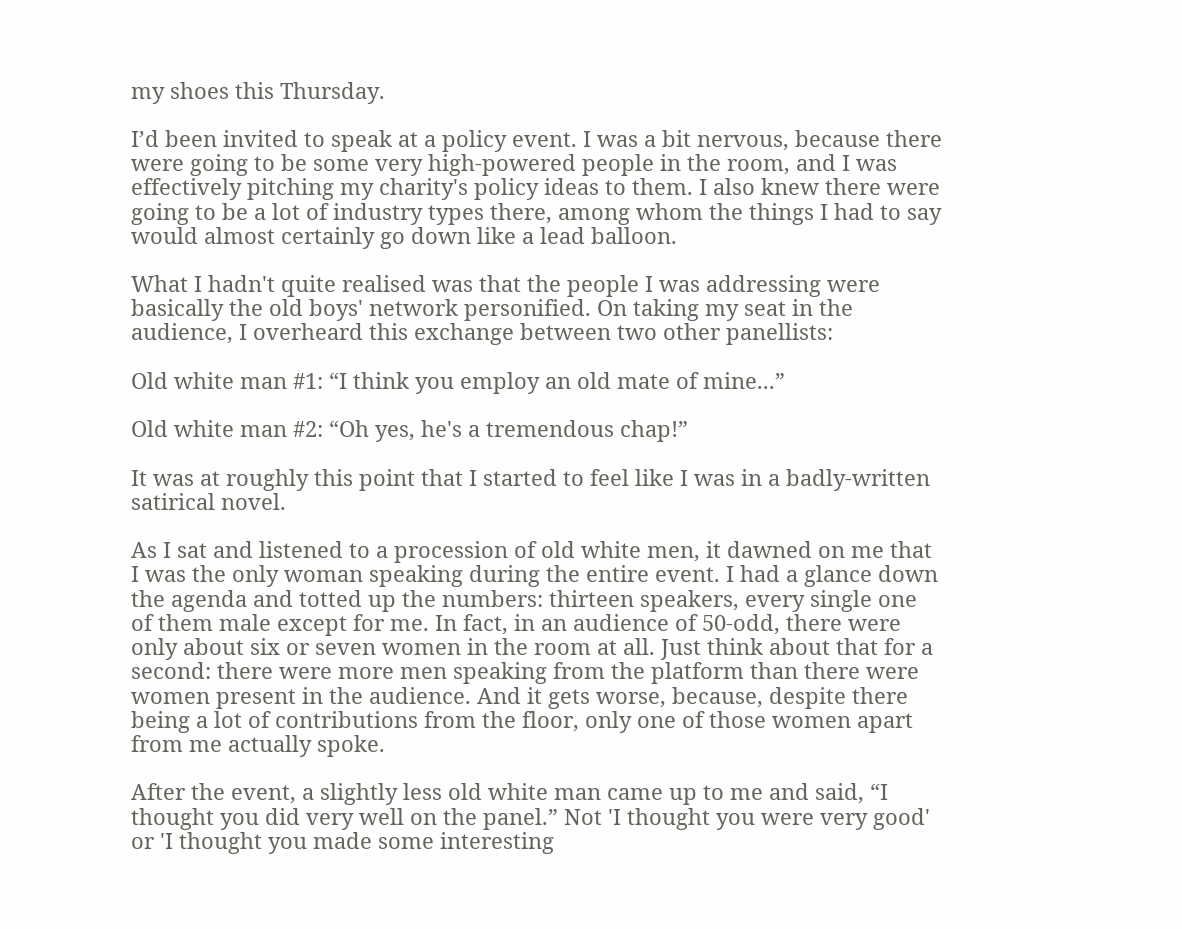my shoes this Thursday.

I’d been invited to speak at a policy event. I was a bit nervous, because there were going to be some very high-powered people in the room, and I was effectively pitching my charity's policy ideas to them. I also knew there were going to be a lot of industry types there, among whom the things I had to say would almost certainly go down like a lead balloon.

What I hadn't quite realised was that the people I was addressing were basically the old boys' network personified. On taking my seat in the audience, I overheard this exchange between two other panellists:

Old white man #1: “I think you employ an old mate of mine...”

Old white man #2: “Oh yes, he's a tremendous chap!”

It was at roughly this point that I started to feel like I was in a badly-written satirical novel.

As I sat and listened to a procession of old white men, it dawned on me that I was the only woman speaking during the entire event. I had a glance down the agenda and totted up the numbers: thirteen speakers, every single one of them male except for me. In fact, in an audience of 50-odd, there were only about six or seven women in the room at all. Just think about that for a second: there were more men speaking from the platform than there were women present in the audience. And it gets worse, because, despite there being a lot of contributions from the floor, only one of those women apart from me actually spoke.

After the event, a slightly less old white man came up to me and said, “I thought you did very well on the panel.” Not 'I thought you were very good' or 'I thought you made some interesting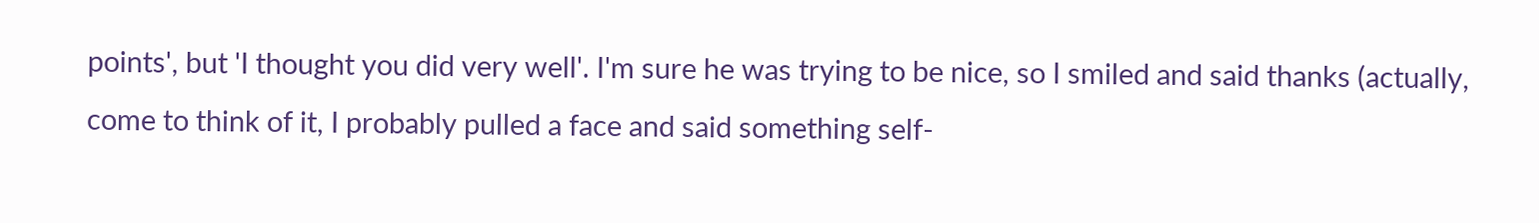points', but 'I thought you did very well'. I'm sure he was trying to be nice, so I smiled and said thanks (actually, come to think of it, I probably pulled a face and said something self-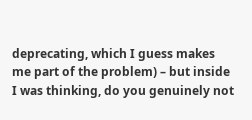deprecating, which I guess makes me part of the problem) – but inside I was thinking, do you genuinely not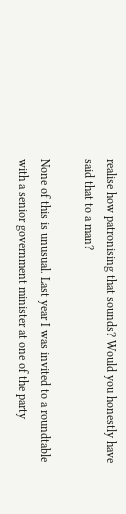realise how patronising that sounds? Would you honestly have said that to a man?

None of this is unusual. Last year I was invited to a roundtable with a senior government minister at one of the party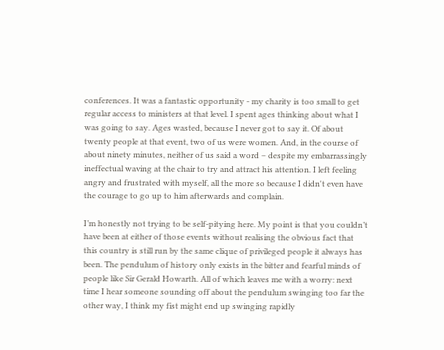conferences. It was a fantastic opportunity - my charity is too small to get regular access to ministers at that level. I spent ages thinking about what I was going to say. Ages wasted, because I never got to say it. Of about twenty people at that event, two of us were women. And, in the course of about ninety minutes, neither of us said a word – despite my embarrassingly ineffectual waving at the chair to try and attract his attention. I left feeling angry and frustrated with myself, all the more so because I didn't even have the courage to go up to him afterwards and complain.

I’m honestly not trying to be self-pitying here. My point is that you couldn’t have been at either of those events without realising the obvious fact that this country is still run by the same clique of privileged people it always has been. The pendulum of history only exists in the bitter and fearful minds of people like Sir Gerald Howarth. All of which leaves me with a worry: next time I hear someone sounding off about the pendulum swinging too far the other way, I think my fist might end up swinging rapidly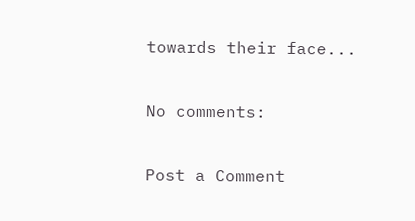towards their face...

No comments:

Post a Comment